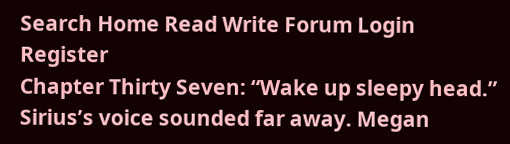Search Home Read Write Forum Login Register
Chapter Thirty Seven: “Wake up sleepy head.” Sirius’s voice sounded far away. Megan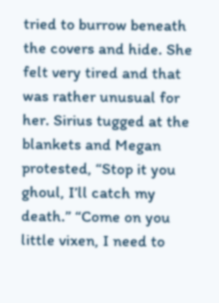tried to burrow beneath the covers and hide. She felt very tired and that was rather unusual for her. Sirius tugged at the blankets and Megan protested, “Stop it you ghoul, I’ll catch my death.” “Come on you little vixen, I need to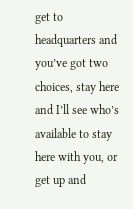get to headquarters and you’ve got two choices, stay here and I’ll see who’s available to stay here with you, or get up and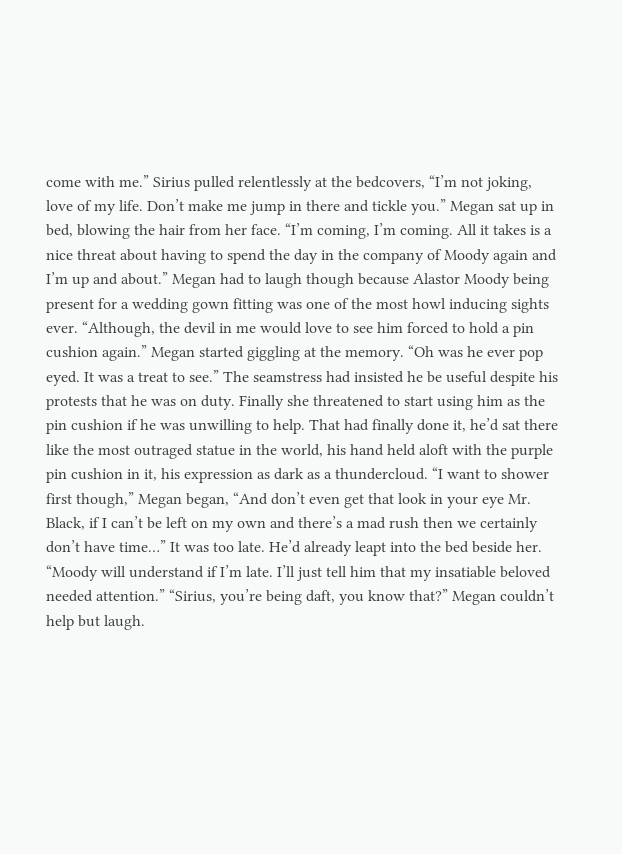come with me.” Sirius pulled relentlessly at the bedcovers, “I’m not joking, love of my life. Don’t make me jump in there and tickle you.” Megan sat up in bed, blowing the hair from her face. “I’m coming, I’m coming. All it takes is a nice threat about having to spend the day in the company of Moody again and I’m up and about.” Megan had to laugh though because Alastor Moody being present for a wedding gown fitting was one of the most howl inducing sights ever. “Although, the devil in me would love to see him forced to hold a pin cushion again.” Megan started giggling at the memory. “Oh was he ever pop eyed. It was a treat to see.” The seamstress had insisted he be useful despite his protests that he was on duty. Finally she threatened to start using him as the pin cushion if he was unwilling to help. That had finally done it, he’d sat there like the most outraged statue in the world, his hand held aloft with the purple pin cushion in it, his expression as dark as a thundercloud. “I want to shower first though,” Megan began, “And don’t even get that look in your eye Mr. Black, if I can’t be left on my own and there’s a mad rush then we certainly don’t have time…” It was too late. He’d already leapt into the bed beside her. “Moody will understand if I’m late. I’ll just tell him that my insatiable beloved needed attention.” “Sirius, you’re being daft, you know that?” Megan couldn’t help but laugh.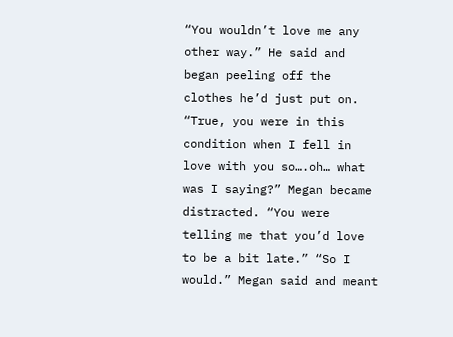“You wouldn’t love me any other way.” He said and began peeling off the clothes he’d just put on. “True, you were in this condition when I fell in love with you so….oh… what was I saying?” Megan became distracted. “You were telling me that you’d love to be a bit late.” “So I would.” Megan said and meant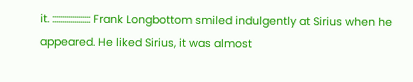it. ::::::::::::::::::: Frank Longbottom smiled indulgently at Sirius when he appeared. He liked Sirius, it was almost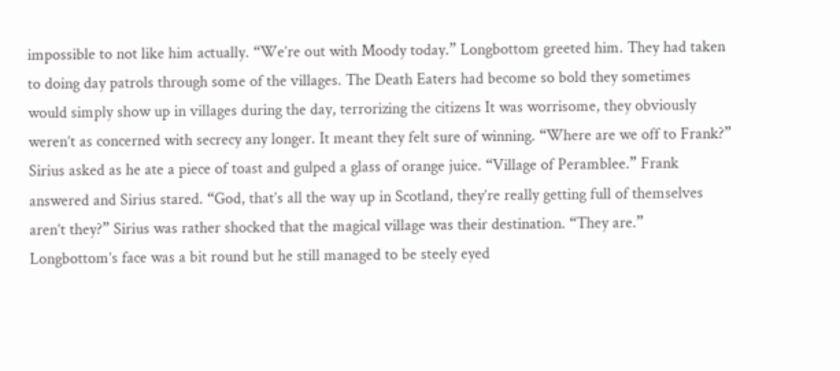impossible to not like him actually. “We’re out with Moody today.” Longbottom greeted him. They had taken to doing day patrols through some of the villages. The Death Eaters had become so bold they sometimes would simply show up in villages during the day, terrorizing the citizens It was worrisome, they obviously weren’t as concerned with secrecy any longer. It meant they felt sure of winning. “Where are we off to Frank?” Sirius asked as he ate a piece of toast and gulped a glass of orange juice. “Village of Peramblee.” Frank answered and Sirius stared. “God, that’s all the way up in Scotland, they’re really getting full of themselves aren’t they?” Sirius was rather shocked that the magical village was their destination. “They are.” Longbottom’s face was a bit round but he still managed to be steely eyed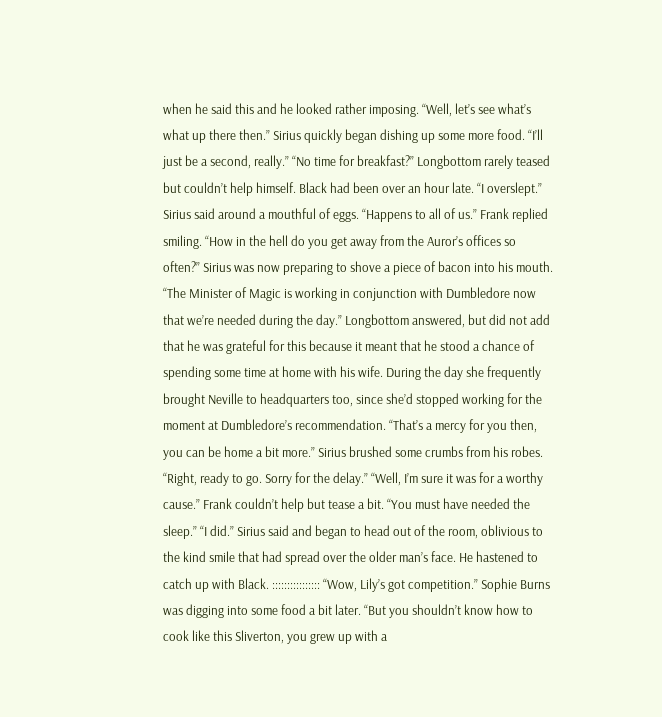when he said this and he looked rather imposing. “Well, let’s see what’s what up there then.” Sirius quickly began dishing up some more food. “I’ll just be a second, really.” “No time for breakfast?” Longbottom rarely teased but couldn’t help himself. Black had been over an hour late. “I overslept.” Sirius said around a mouthful of eggs. “Happens to all of us.” Frank replied smiling. “How in the hell do you get away from the Auror’s offices so often?” Sirius was now preparing to shove a piece of bacon into his mouth. “The Minister of Magic is working in conjunction with Dumbledore now that we’re needed during the day.” Longbottom answered, but did not add that he was grateful for this because it meant that he stood a chance of spending some time at home with his wife. During the day she frequently brought Neville to headquarters too, since she’d stopped working for the moment at Dumbledore’s recommendation. “That’s a mercy for you then, you can be home a bit more.” Sirius brushed some crumbs from his robes. “Right, ready to go. Sorry for the delay.” “Well, I’m sure it was for a worthy cause.” Frank couldn’t help but tease a bit. “You must have needed the sleep.” “I did.” Sirius said and began to head out of the room, oblivious to the kind smile that had spread over the older man’s face. He hastened to catch up with Black. :::::::::::::::: “Wow, Lily’s got competition.” Sophie Burns was digging into some food a bit later. “But you shouldn’t know how to cook like this Sliverton, you grew up with a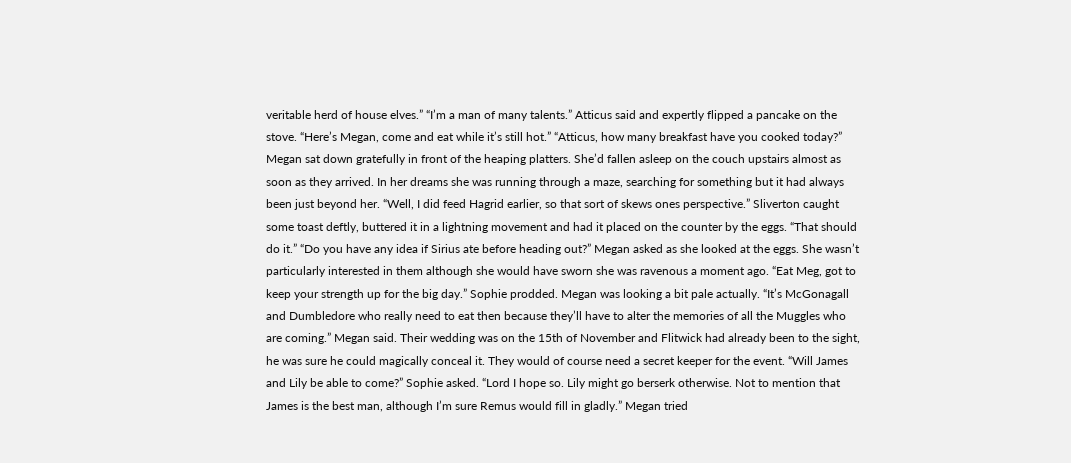veritable herd of house elves.” “I’m a man of many talents.” Atticus said and expertly flipped a pancake on the stove. “Here’s Megan, come and eat while it’s still hot.” “Atticus, how many breakfast have you cooked today?” Megan sat down gratefully in front of the heaping platters. She’d fallen asleep on the couch upstairs almost as soon as they arrived. In her dreams she was running through a maze, searching for something but it had always been just beyond her. “Well, I did feed Hagrid earlier, so that sort of skews ones perspective.” Sliverton caught some toast deftly, buttered it in a lightning movement and had it placed on the counter by the eggs. “That should do it.” “Do you have any idea if Sirius ate before heading out?” Megan asked as she looked at the eggs. She wasn’t particularly interested in them although she would have sworn she was ravenous a moment ago. “Eat Meg, got to keep your strength up for the big day.” Sophie prodded. Megan was looking a bit pale actually. “It’s McGonagall and Dumbledore who really need to eat then because they’ll have to alter the memories of all the Muggles who are coming.” Megan said. Their wedding was on the 15th of November and Flitwick had already been to the sight, he was sure he could magically conceal it. They would of course need a secret keeper for the event. “Will James and Lily be able to come?” Sophie asked. “Lord I hope so. Lily might go berserk otherwise. Not to mention that James is the best man, although I’m sure Remus would fill in gladly.” Megan tried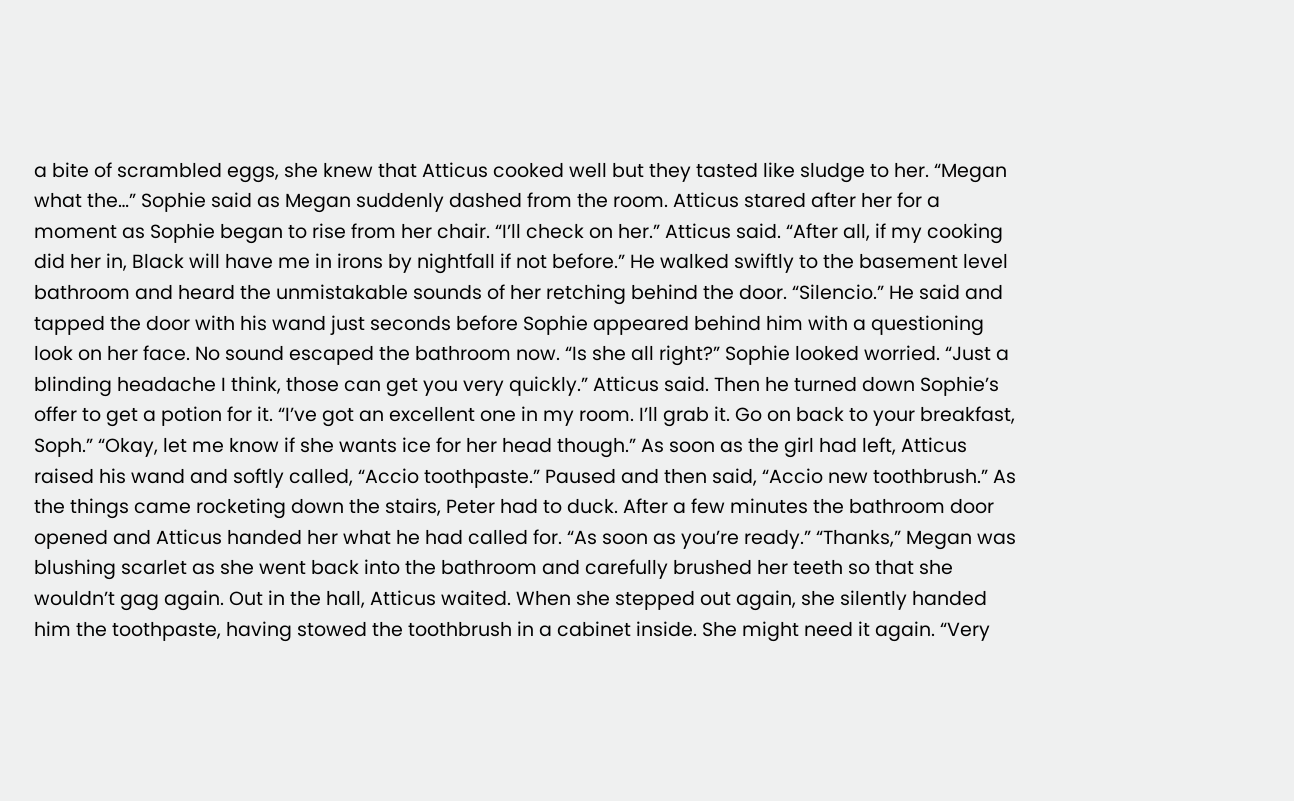a bite of scrambled eggs, she knew that Atticus cooked well but they tasted like sludge to her. “Megan what the…” Sophie said as Megan suddenly dashed from the room. Atticus stared after her for a moment as Sophie began to rise from her chair. “I’ll check on her.” Atticus said. “After all, if my cooking did her in, Black will have me in irons by nightfall if not before.” He walked swiftly to the basement level bathroom and heard the unmistakable sounds of her retching behind the door. “Silencio.” He said and tapped the door with his wand just seconds before Sophie appeared behind him with a questioning look on her face. No sound escaped the bathroom now. “Is she all right?” Sophie looked worried. “Just a blinding headache I think, those can get you very quickly.” Atticus said. Then he turned down Sophie’s offer to get a potion for it. “I’ve got an excellent one in my room. I’ll grab it. Go on back to your breakfast, Soph.” “Okay, let me know if she wants ice for her head though.” As soon as the girl had left, Atticus raised his wand and softly called, “Accio toothpaste.” Paused and then said, “Accio new toothbrush.” As the things came rocketing down the stairs, Peter had to duck. After a few minutes the bathroom door opened and Atticus handed her what he had called for. “As soon as you’re ready.” “Thanks,” Megan was blushing scarlet as she went back into the bathroom and carefully brushed her teeth so that she wouldn’t gag again. Out in the hall, Atticus waited. When she stepped out again, she silently handed him the toothpaste, having stowed the toothbrush in a cabinet inside. She might need it again. “Very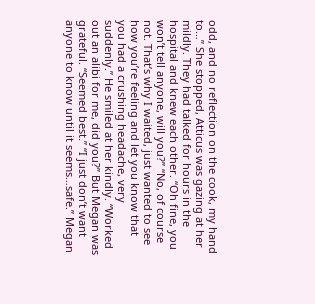odd, and no reflection on the cook, my hand to…” She stopped, Atticus was gazing at her mildly. They had talked for hours in the hospital and knew each other. “Oh fine, you won’t tell anyone, will you?” “No, of course not. That’s why I waited, just wanted to see how you’re feeling and let you know that you had a crushing headache, very suddenly.” He smiled at her kindly. “Worked out an alibi for me, did you?” But Megan was grateful. “Seemed best.” “I just don’t want anyone to know until it seems…safe.” Megan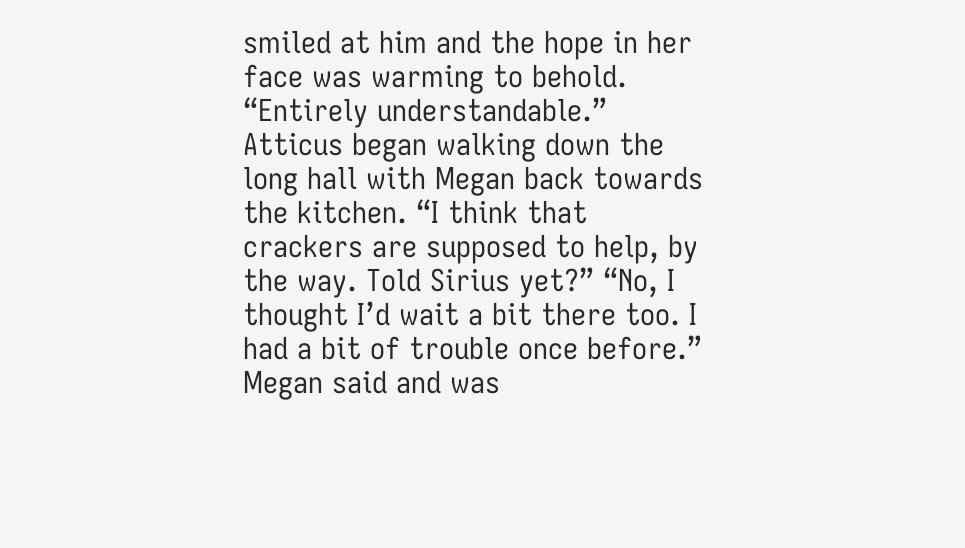smiled at him and the hope in her face was warming to behold. “Entirely understandable.” Atticus began walking down the long hall with Megan back towards the kitchen. “I think that crackers are supposed to help, by the way. Told Sirius yet?” “No, I thought I’d wait a bit there too. I had a bit of trouble once before.” Megan said and was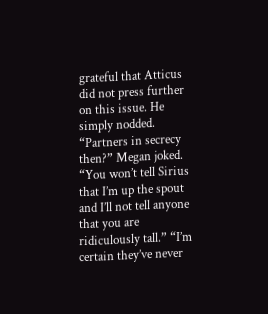grateful that Atticus did not press further on this issue. He simply nodded. “Partners in secrecy then?” Megan joked. “You won’t tell Sirius that I’m up the spout and I’ll not tell anyone that you are ridiculously tall.” “I’m certain they’ve never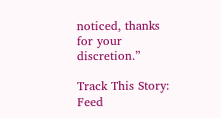noticed, thanks for your discretion.”

Track This Story: Feed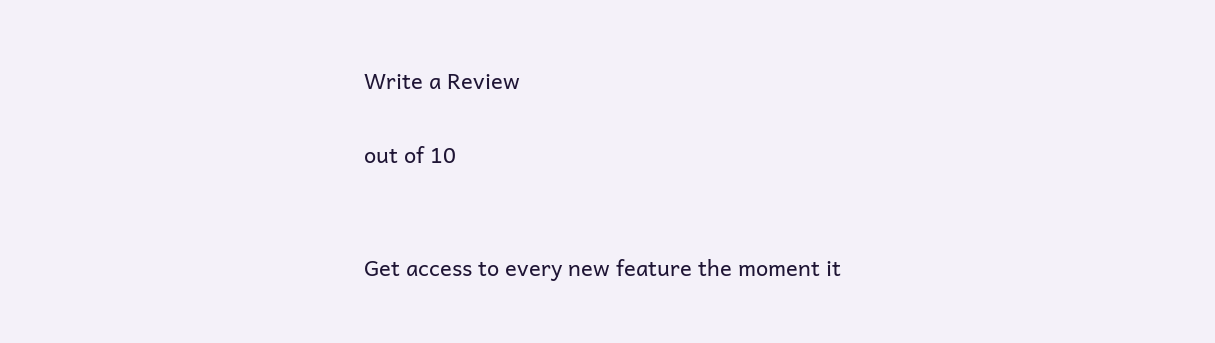Write a Review

out of 10


Get access to every new feature the moment it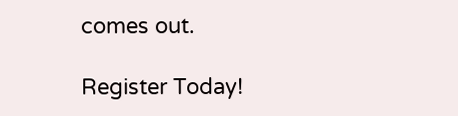comes out.

Register Today!